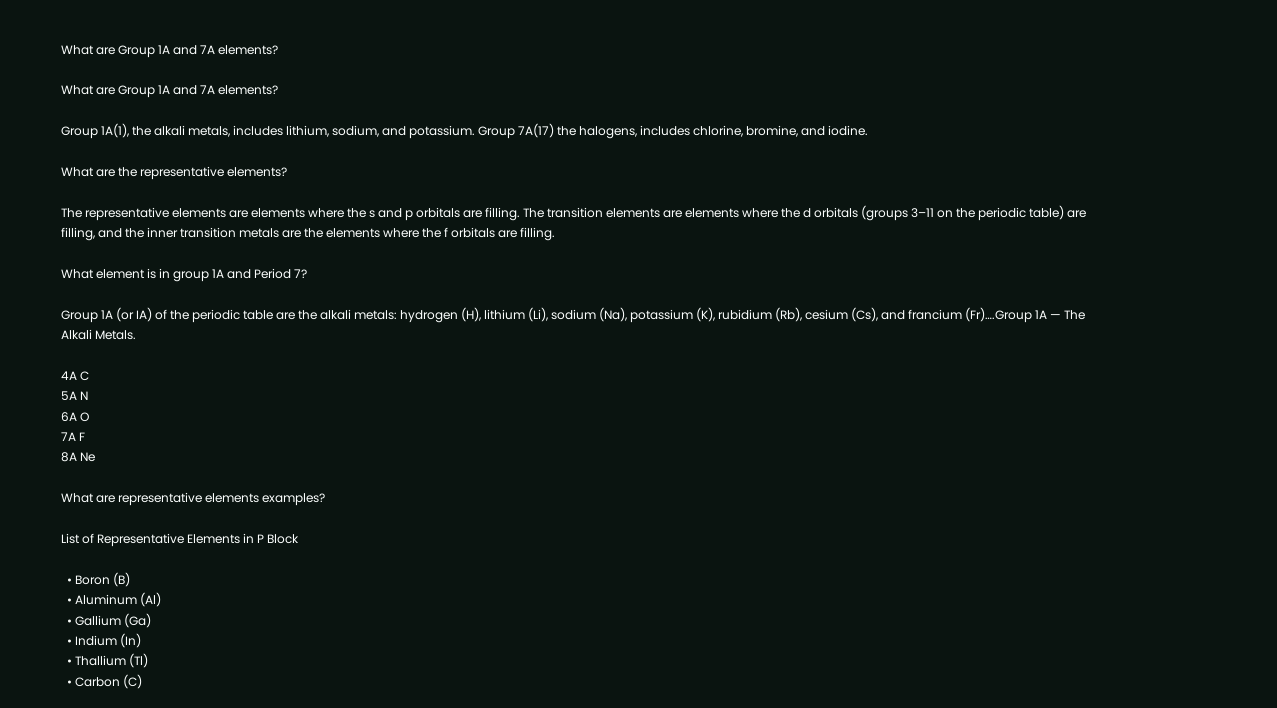What are Group 1A and 7A elements?

What are Group 1A and 7A elements?

Group 1A(1), the alkali metals, includes lithium, sodium, and potassium. Group 7A(17) the halogens, includes chlorine, bromine, and iodine.

What are the representative elements?

The representative elements are elements where the s and p orbitals are filling. The transition elements are elements where the d orbitals (groups 3–11 on the periodic table) are filling, and the inner transition metals are the elements where the f orbitals are filling.

What element is in group 1A and Period 7?

Group 1A (or IA) of the periodic table are the alkali metals: hydrogen (H), lithium (Li), sodium (Na), potassium (K), rubidium (Rb), cesium (Cs), and francium (Fr)….Group 1A — The Alkali Metals.

4A C
5A N
6A O
7A F
8A Ne

What are representative elements examples?

List of Representative Elements in P Block

  • Boron (B)
  • Aluminum (Al)
  • Gallium (Ga)
  • Indium (In)
  • Thallium (Tl)
  • Carbon (C)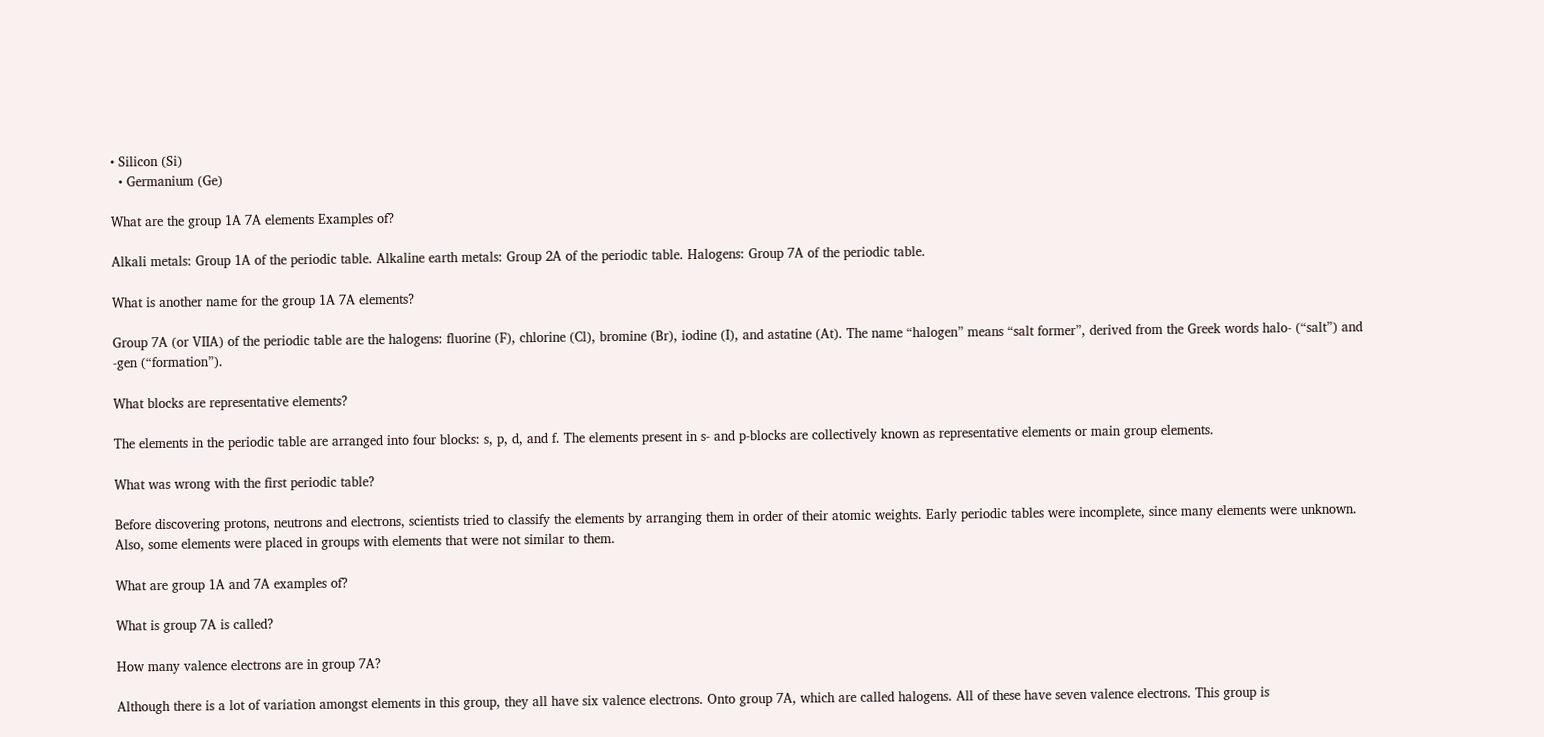• Silicon (Si)
  • Germanium (Ge)

What are the group 1A 7A elements Examples of?

Alkali metals: Group 1A of the periodic table. Alkaline earth metals: Group 2A of the periodic table. Halogens: Group 7A of the periodic table.

What is another name for the group 1A 7A elements?

Group 7A (or VIIA) of the periodic table are the halogens: fluorine (F), chlorine (Cl), bromine (Br), iodine (I), and astatine (At). The name “halogen” means “salt former”, derived from the Greek words halo- (“salt”) and -gen (“formation”).

What blocks are representative elements?

The elements in the periodic table are arranged into four blocks: s, p, d, and f. The elements present in s- and p-blocks are collectively known as representative elements or main group elements.

What was wrong with the first periodic table?

Before discovering protons, neutrons and electrons, scientists tried to classify the elements by arranging them in order of their atomic weights. Early periodic tables were incomplete, since many elements were unknown. Also, some elements were placed in groups with elements that were not similar to them.

What are group 1A and 7A examples of?

What is group 7A is called?

How many valence electrons are in group 7A?

Although there is a lot of variation amongst elements in this group, they all have six valence electrons. Onto group 7A, which are called halogens. All of these have seven valence electrons. This group is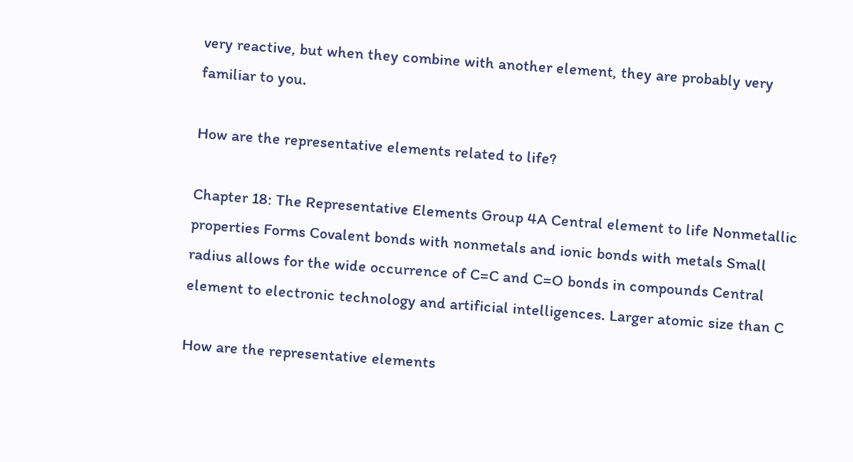very reactive, but when they combine with another element, they are probably very familiar to you.

How are the representative elements related to life?

Chapter 18: The Representative Elements Group 4A Central element to life Nonmetallic properties Forms Covalent bonds with nonmetals and ionic bonds with metals Small radius allows for the wide occurrence of C=C and C=O bonds in compounds Central element to electronic technology and artificial intelligences. Larger atomic size than C

How are the representative elements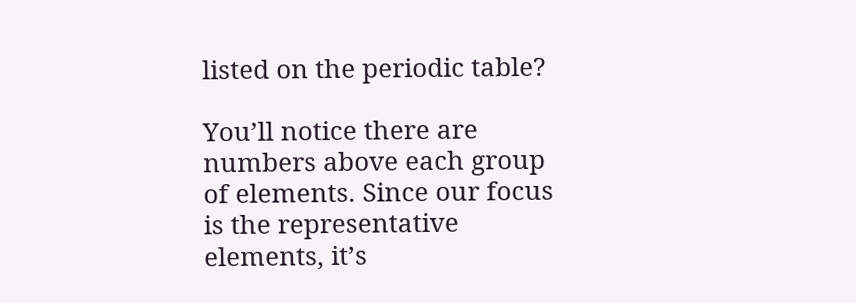listed on the periodic table?

You’ll notice there are numbers above each group of elements. Since our focus is the representative elements, it’s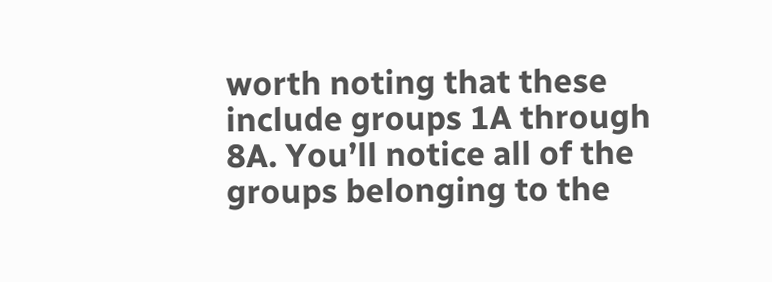worth noting that these include groups 1A through 8A. You’ll notice all of the groups belonging to the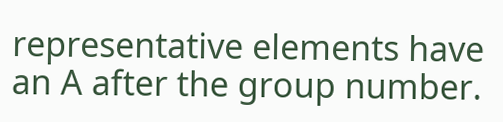representative elements have an A after the group number.